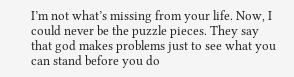I’m not what’s missing from your life. Now, I could never be the puzzle pieces. They say that god makes problems just to see what you can stand before you do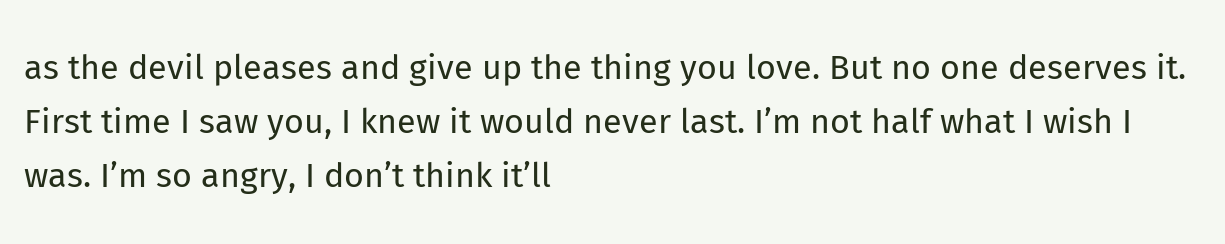as the devil pleases and give up the thing you love. But no one deserves it. First time I saw you, I knew it would never last. I’m not half what I wish I was. I’m so angry, I don’t think it’ll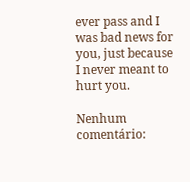ever pass and I was bad news for you, just because I never meant to hurt you.

Nenhum comentário: